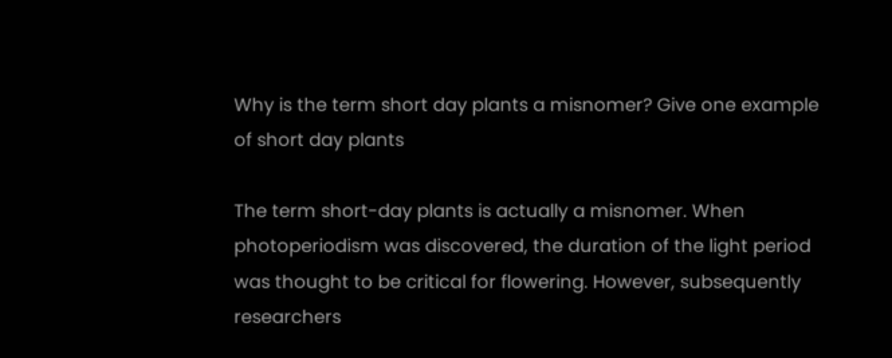Why is the term short day plants a misnomer? Give one example of short day plants

The term short-day plants is actually a misnomer. When photoperiodism was discovered, the duration of the light period was thought to be critical for flowering. However, subsequently researchers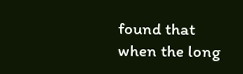found that when the long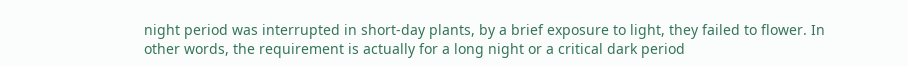night period was interrupted in short-day plants, by a brief exposure to light, they failed to flower. In other words, the requirement is actually for a long night or a critical dark period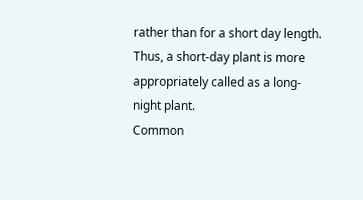rather than for a short day length. Thus, a short-day plant is more appropriately called as a long-night plant.
Common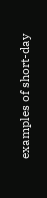examples of short-day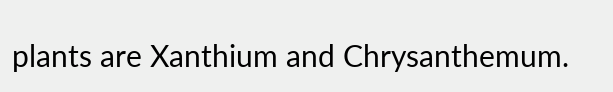plants are Xanthium and Chrysanthemum.